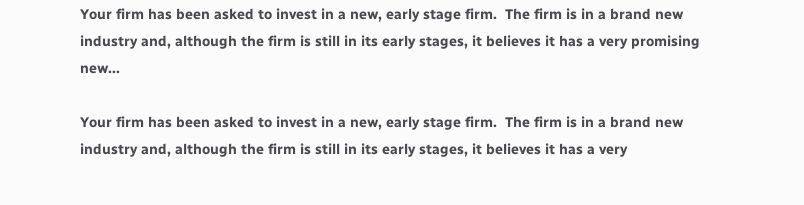Your firm has been asked to invest in a new, early stage firm.  The firm is in a brand new industry and, although the firm is still in its early stages, it believes it has a very promising new...

Your firm has been asked to invest in a new, early stage firm.  The firm is in a brand new industry and, although the firm is still in its early stages, it believes it has a very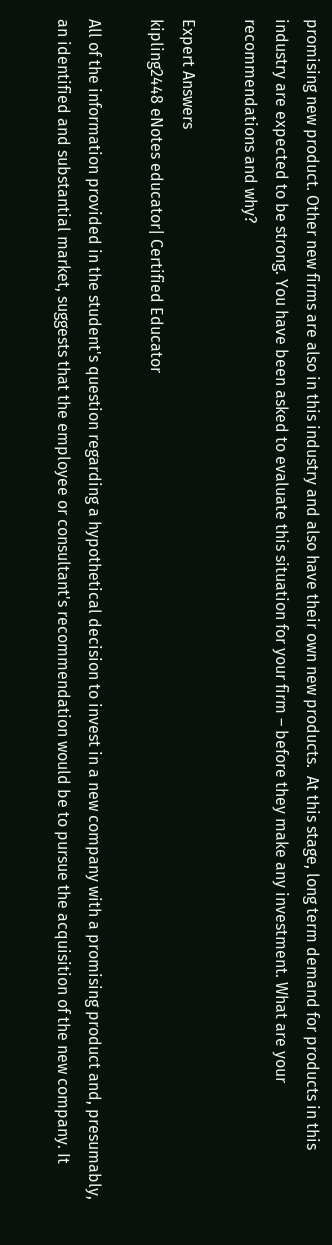promising new product. Other new firms are also in this industry and also have their own new products.  At this stage, long term demand for products in this industry are expected to be strong. You have been asked to evaluate this situation for your firm – before they make any investment. What are your recommendations and why?

Expert Answers
kipling2448 eNotes educator| Certified Educator

All of the information provided in the student's question regarding a hypothetical decision to invest in a new company with a promising product and, presumably, an identified and substantial market, suggests that the employee or consultant's recommendation would be to pursue the acquisition of the new company. It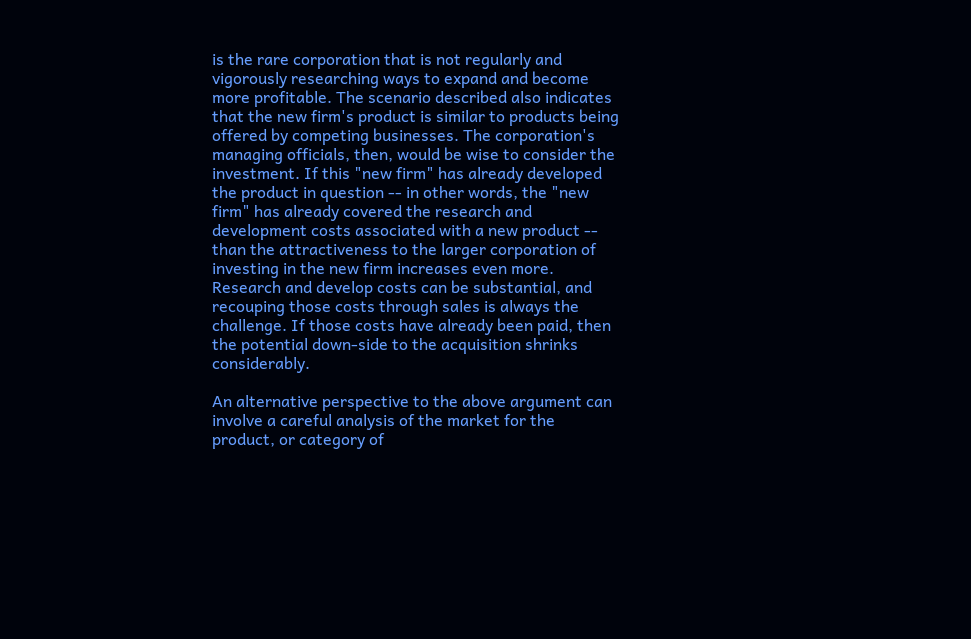is the rare corporation that is not regularly and vigorously researching ways to expand and become more profitable. The scenario described also indicates that the new firm's product is similar to products being offered by competing businesses. The corporation's managing officials, then, would be wise to consider the investment. If this "new firm" has already developed the product in question -- in other words, the "new firm" has already covered the research and development costs associated with a new product -- than the attractiveness to the larger corporation of investing in the new firm increases even more. Research and develop costs can be substantial, and recouping those costs through sales is always the challenge. If those costs have already been paid, then the potential down-side to the acquisition shrinks considerably.

An alternative perspective to the above argument can involve a careful analysis of the market for the product, or category of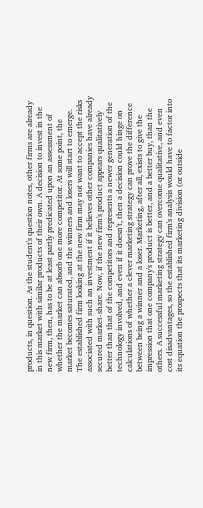products, in question. As the student's question notes, other firms are already in this market with similar products of their own. A decision to invest in the new firm, then, has to be at least partly predicated upon an assessment of whether the market can absorb one more competitor. At some point, the market becomes saturated, and the winners and losers will start to emerge. The established firm looking at the new firm may not want to accept the risks associated with such an investment if it believes other companies have already secured market-share. Now, if the new firm's product appears qualitatively better than that of the competitors and represents a newer generation of the technology involved, and even if it doesn't, then a decision could hinge on calculations of whether a clever marketing strategy can prove the difference between being a winner and a loser. Marketing, after all, exists to give the impression that one company's product is better, and a better buy, than the others. A successful marketing strategy can overcome qualitative, and even cost disadvantages, so the established firm's analysis would have to factor into its equation the prospects that its marketing division (or outside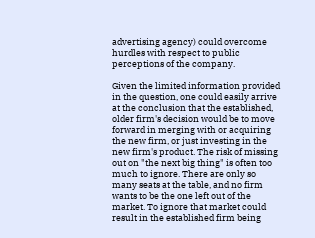advertising agency) could overcome hurdles with respect to public perceptions of the company.

Given the limited information provided in the question, one could easily arrive at the conclusion that the established, older firm's decision would be to move forward in merging with or acquiring the new firm, or just investing in the new firm's product. The risk of missing out on "the next big thing" is often too much to ignore. There are only so many seats at the table, and no firm wants to be the one left out of the market. To ignore that market could result in the established firm being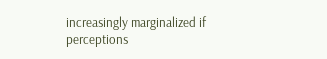increasingly marginalized if perceptions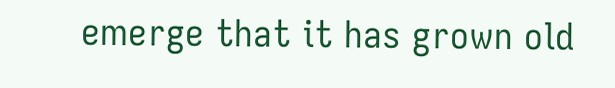emerge that it has grown old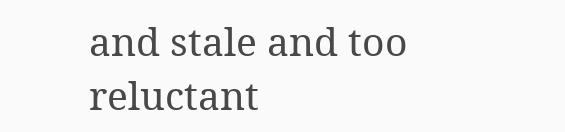and stale and too reluctant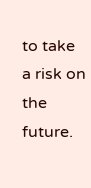to take a risk on the future.